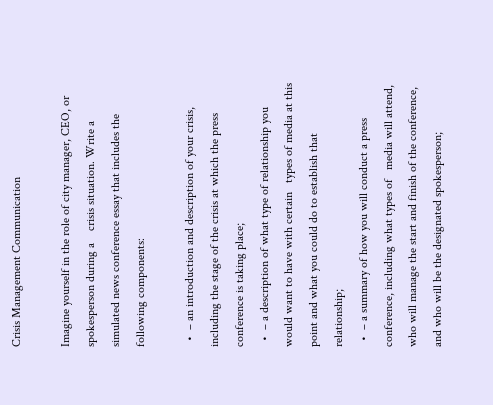Crisis Management Communication

Imagine yourself in the role of city manager, CEO, or spokesperson during a    crisis situation. Write a simulated news conference essay that includes the    following components:

  •  – an introduction and description of your crisis, including the stage of the crisis at which the press conference is taking place;
  •  – a description of what type of relationship you would want to have with certain   types of media at this point and what you could do to establish that relationship;
  •  – a summary of how you will conduct a press conference, including what types of   media will attend, who will manage the start and finish of the conference, and who will be the designated spokesperson;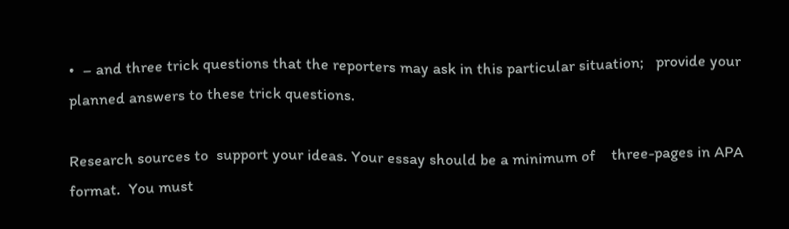•  – and three trick questions that the reporters may ask in this particular situation;   provide your planned answers to these trick questions.

Research sources to  support your ideas. Your essay should be a minimum of    three-pages in APA format.  You must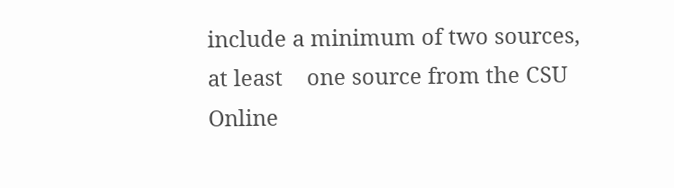include a minimum of two sources, at least    one source from the CSU  Online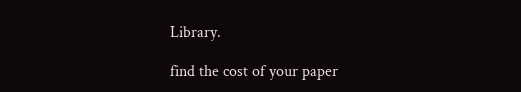Library.

find the cost of your paper